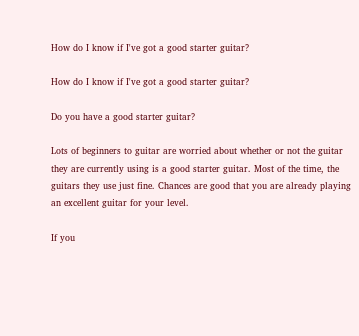How do I know if I've got a good starter guitar?

How do I know if I've got a good starter guitar?

Do you have a good starter guitar?

Lots of beginners to guitar are worried about whether or not the guitar they are currently using is a good starter guitar. Most of the time, the guitars they use just fine. Chances are good that you are already playing an excellent guitar for your level.

If you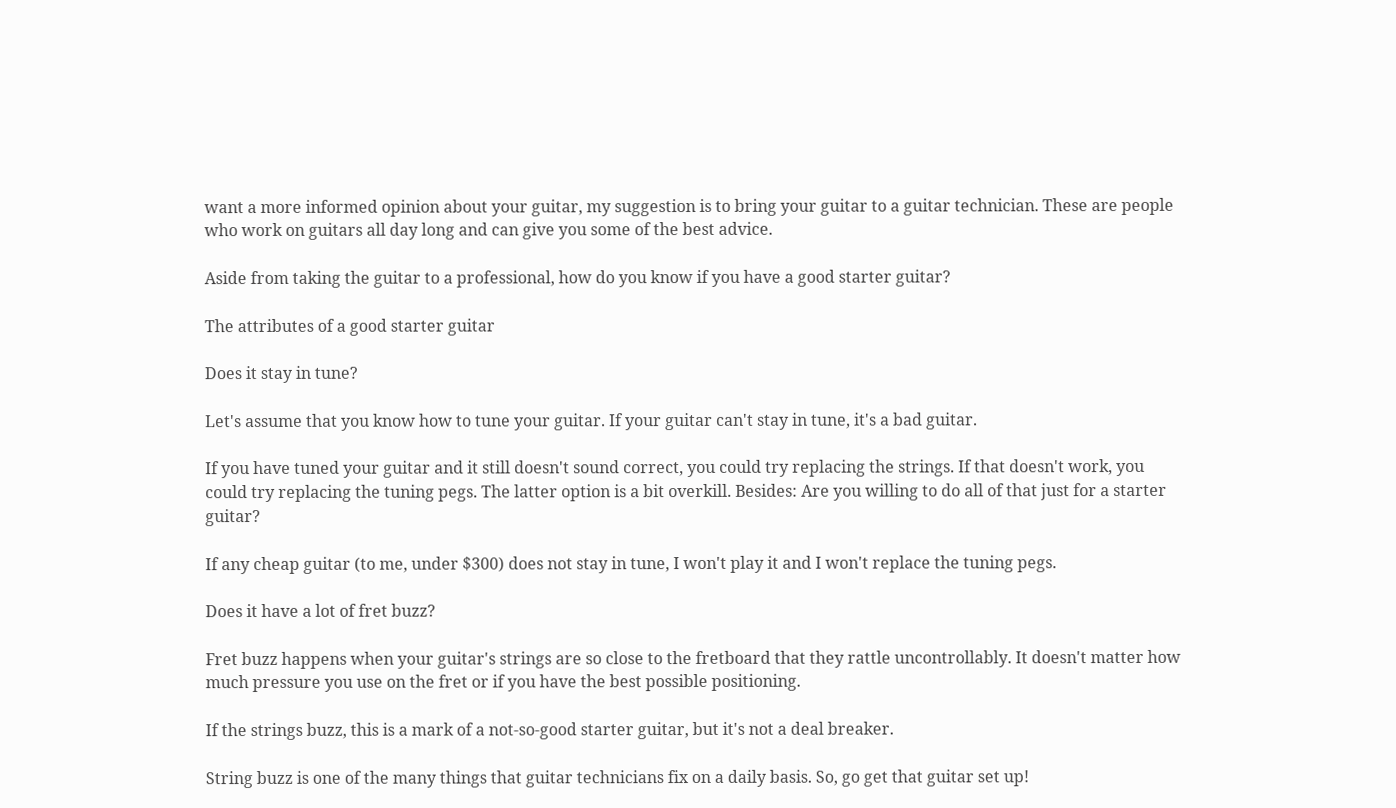want a more informed opinion about your guitar, my suggestion is to bring your guitar to a guitar technician. These are people who work on guitars all day long and can give you some of the best advice.

Aside from taking the guitar to a professional, how do you know if you have a good starter guitar?

The attributes of a good starter guitar

Does it stay in tune?

Let's assume that you know how to tune your guitar. If your guitar can't stay in tune, it's a bad guitar.

If you have tuned your guitar and it still doesn't sound correct, you could try replacing the strings. If that doesn't work, you could try replacing the tuning pegs. The latter option is a bit overkill. Besides: Are you willing to do all of that just for a starter guitar?

If any cheap guitar (to me, under $300) does not stay in tune, I won't play it and I won't replace the tuning pegs.

Does it have a lot of fret buzz?

Fret buzz happens when your guitar's strings are so close to the fretboard that they rattle uncontrollably. It doesn't matter how much pressure you use on the fret or if you have the best possible positioning.

If the strings buzz, this is a mark of a not-so-good starter guitar, but it's not a deal breaker.

String buzz is one of the many things that guitar technicians fix on a daily basis. So, go get that guitar set up!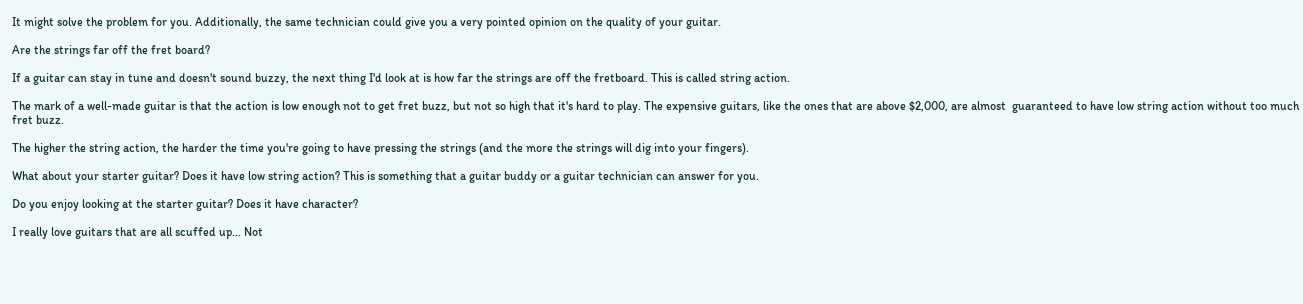It might solve the problem for you. Additionally, the same technician could give you a very pointed opinion on the quality of your guitar.

Are the strings far off the fret board?

If a guitar can stay in tune and doesn't sound buzzy, the next thing I'd look at is how far the strings are off the fretboard. This is called string action.

The mark of a well-made guitar is that the action is low enough not to get fret buzz, but not so high that it's hard to play. The expensive guitars, like the ones that are above $2,000, are almost  guaranteed to have low string action without too much fret buzz.

The higher the string action, the harder the time you're going to have pressing the strings (and the more the strings will dig into your fingers).

What about your starter guitar? Does it have low string action? This is something that a guitar buddy or a guitar technician can answer for you.

Do you enjoy looking at the starter guitar? Does it have character?

I really love guitars that are all scuffed up... Not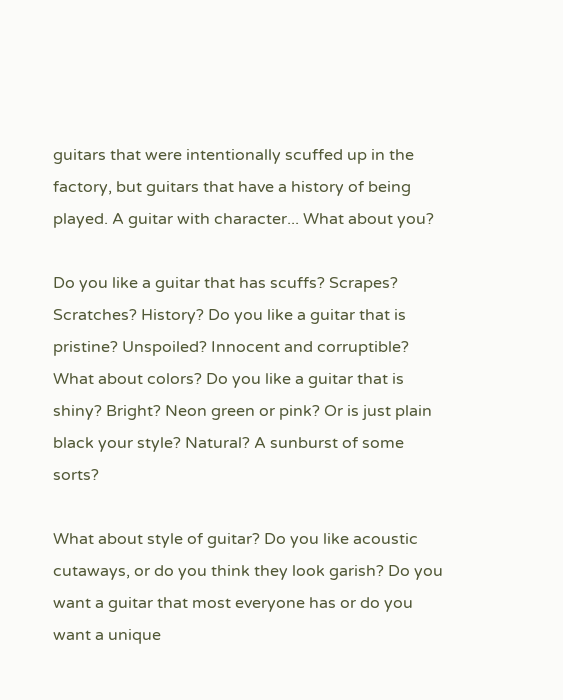guitars that were intentionally scuffed up in the factory, but guitars that have a history of being played. A guitar with character... What about you?

Do you like a guitar that has scuffs? Scrapes? Scratches? History? Do you like a guitar that is pristine? Unspoiled? Innocent and corruptible? What about colors? Do you like a guitar that is shiny? Bright? Neon green or pink? Or is just plain black your style? Natural? A sunburst of some sorts?

What about style of guitar? Do you like acoustic cutaways, or do you think they look garish? Do you want a guitar that most everyone has or do you want a unique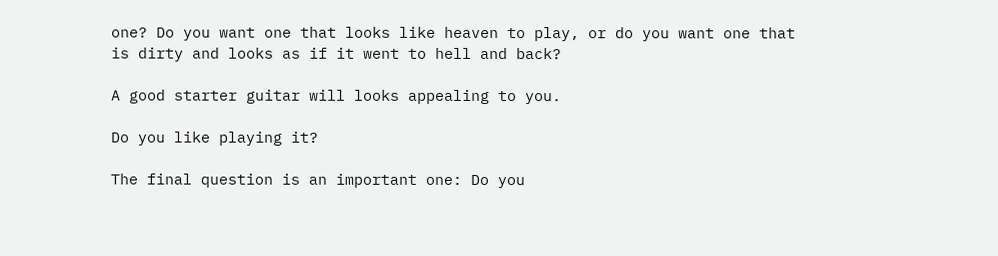one? Do you want one that looks like heaven to play, or do you want one that is dirty and looks as if it went to hell and back?

A good starter guitar will looks appealing to you.

Do you like playing it?

The final question is an important one: Do you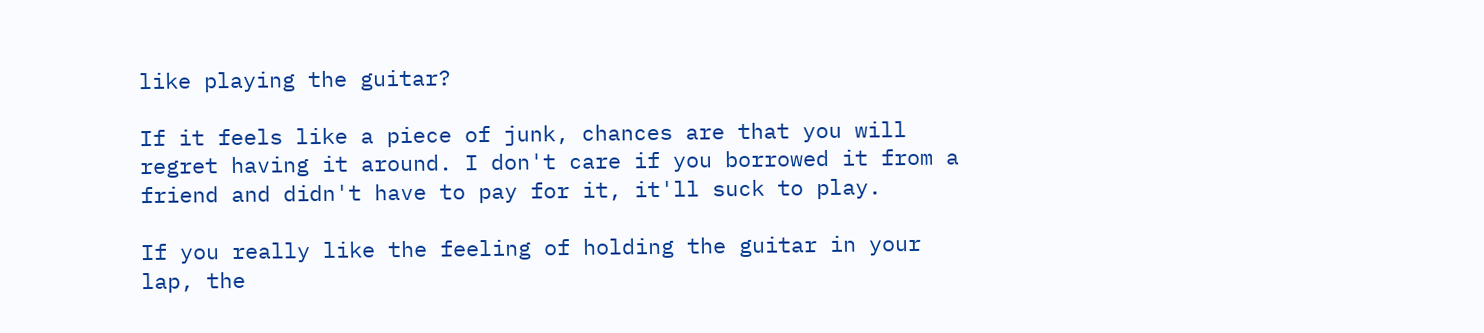like playing the guitar?

If it feels like a piece of junk, chances are that you will regret having it around. I don't care if you borrowed it from a friend and didn't have to pay for it, it'll suck to play.

If you really like the feeling of holding the guitar in your lap, the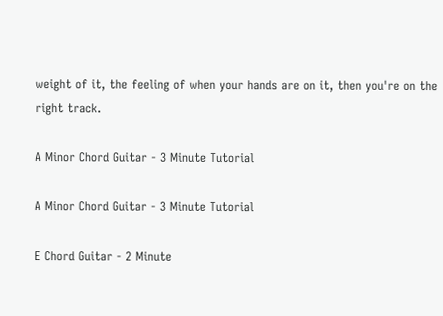weight of it, the feeling of when your hands are on it, then you're on the right track.

A Minor Chord Guitar - 3 Minute Tutorial

A Minor Chord Guitar - 3 Minute Tutorial

E Chord Guitar - 2 Minute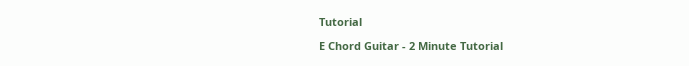Tutorial

E Chord Guitar - 2 Minute Tutorial